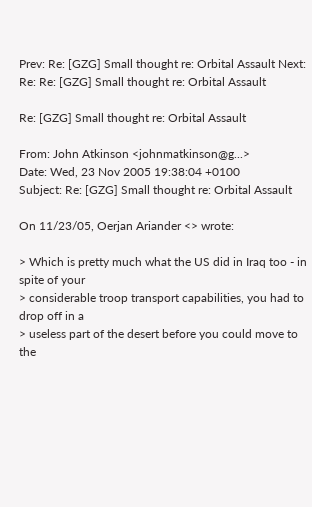Prev: Re: [GZG] Small thought re: Orbital Assault Next: Re: Re: [GZG] Small thought re: Orbital Assault

Re: [GZG] Small thought re: Orbital Assault

From: John Atkinson <johnmatkinson@g...>
Date: Wed, 23 Nov 2005 19:38:04 +0100
Subject: Re: [GZG] Small thought re: Orbital Assault

On 11/23/05, Oerjan Ariander <> wrote:

> Which is pretty much what the US did in Iraq too - in spite of your
> considerable troop transport capabilities, you had to drop off in a
> useless part of the desert before you could move to the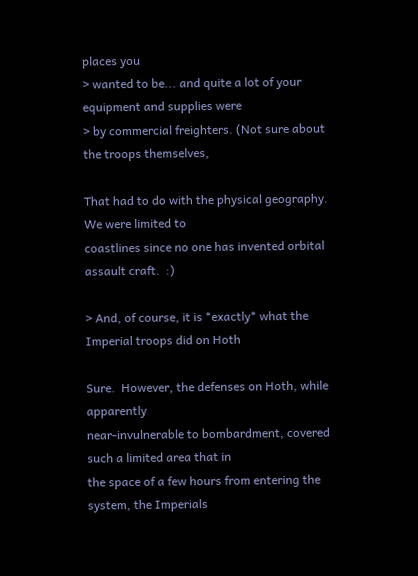places you
> wanted to be... and quite a lot of your equipment and supplies were
> by commercial freighters. (Not sure about the troops themselves,

That had to do with the physical geography.  We were limited to
coastlines since no one has invented orbital assault craft.  :)

> And, of course, it is *exactly* what the Imperial troops did on Hoth

Sure.  However, the defenses on Hoth, while apparently
near-invulnerable to bombardment, covered such a limited area that in
the space of a few hours from entering the system, the Imperials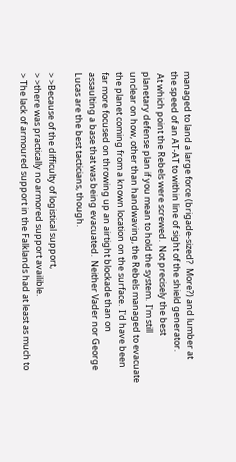managed to land a large force (brigade-sized?  More?) and lumber at
the speed of an AT-AT to within line of sight of the shield generator.
 At which point the Rebels were screwed.  Not precisely the best
planetary defense plan if you mean to hold the system.  I'm still
unclear on how, other than handwaving, the Rebels managed to evacuate
the planet coming from a known location on the surface.  I'd have been
far more focused on throwing up an airtight blockade than on
assaulting a base that was being evacuated.  Neither Vader nor George
Lucas are the best tacticians, though.

> >Because of the difficulty of logistical support,
> >there was practically no armored support availible.
> The lack of armoured support in the Falklands had at least as much to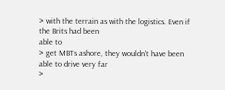> with the terrain as with the logistics. Even if the Brits had been
able to
> get MBTs ashore, they wouldn't have been able to drive very far
>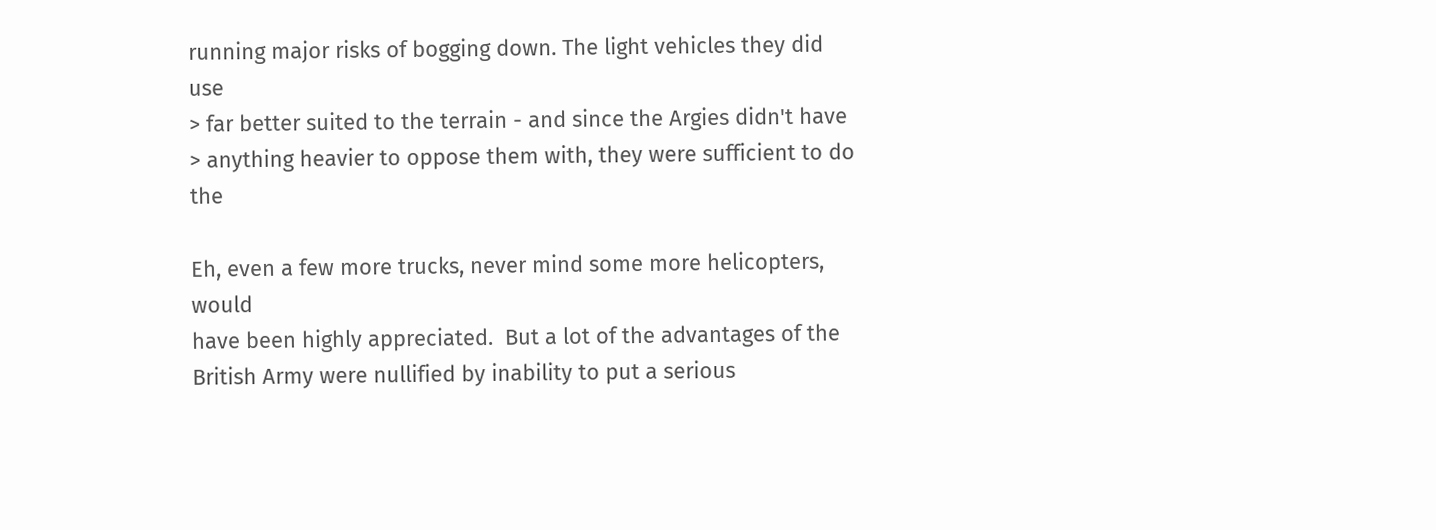running major risks of bogging down. The light vehicles they did use
> far better suited to the terrain - and since the Argies didn't have
> anything heavier to oppose them with, they were sufficient to do the

Eh, even a few more trucks, never mind some more helicopters, would
have been highly appreciated.  But a lot of the advantages of the
British Army were nullified by inability to put a serious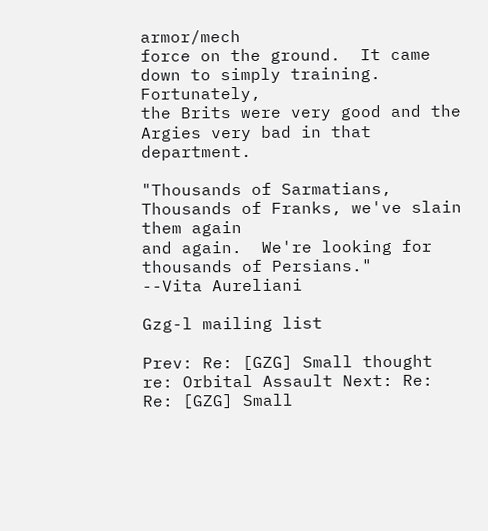armor/mech
force on the ground.  It came down to simply training.  Fortunately,
the Brits were very good and the Argies very bad in that department.

"Thousands of Sarmatians, Thousands of Franks, we've slain them again
and again.  We're looking for thousands of Persians."
--Vita Aureliani

Gzg-l mailing list

Prev: Re: [GZG] Small thought re: Orbital Assault Next: Re: Re: [GZG] Small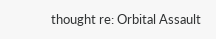thought re: Orbital Assault